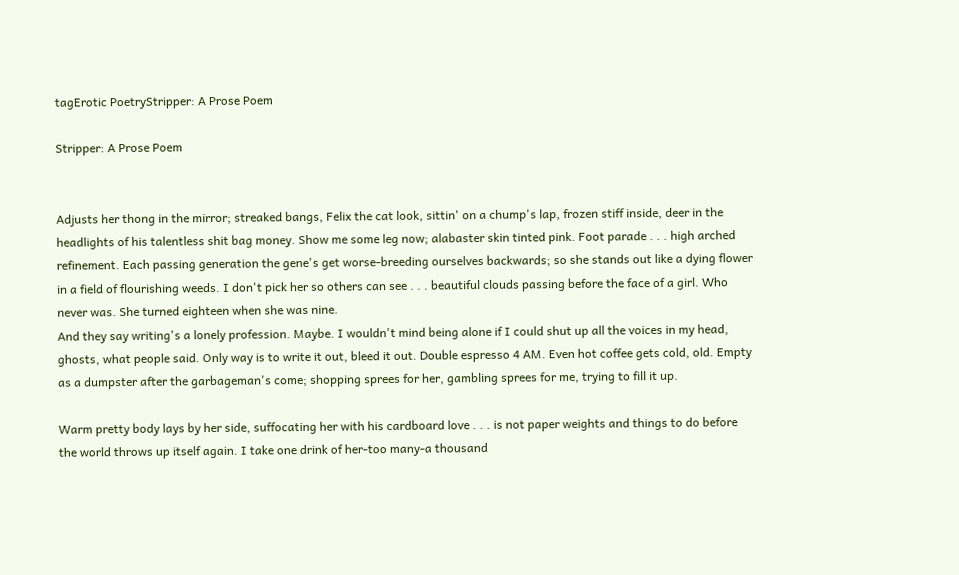tagErotic PoetryStripper: A Prose Poem

Stripper: A Prose Poem


Adjusts her thong in the mirror; streaked bangs, Felix the cat look, sittin' on a chump's lap, frozen stiff inside, deer in the headlights of his talentless shit bag money. Show me some leg now; alabaster skin tinted pink. Foot parade . . . high arched refinement. Each passing generation the gene's get worse-breeding ourselves backwards; so she stands out like a dying flower in a field of flourishing weeds. I don't pick her so others can see . . . beautiful clouds passing before the face of a girl. Who never was. She turned eighteen when she was nine.
And they say writing's a lonely profession. Maybe. I wouldn't mind being alone if I could shut up all the voices in my head, ghosts, what people said. Only way is to write it out, bleed it out. Double espresso 4 AM. Even hot coffee gets cold, old. Empty as a dumpster after the garbageman's come; shopping sprees for her, gambling sprees for me, trying to fill it up.

Warm pretty body lays by her side, suffocating her with his cardboard love . . . is not paper weights and things to do before the world throws up itself again. I take one drink of her-too many-a thousand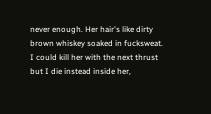never enough. Her hair's like dirty brown whiskey soaked in fucksweat. I could kill her with the next thrust but I die instead inside her,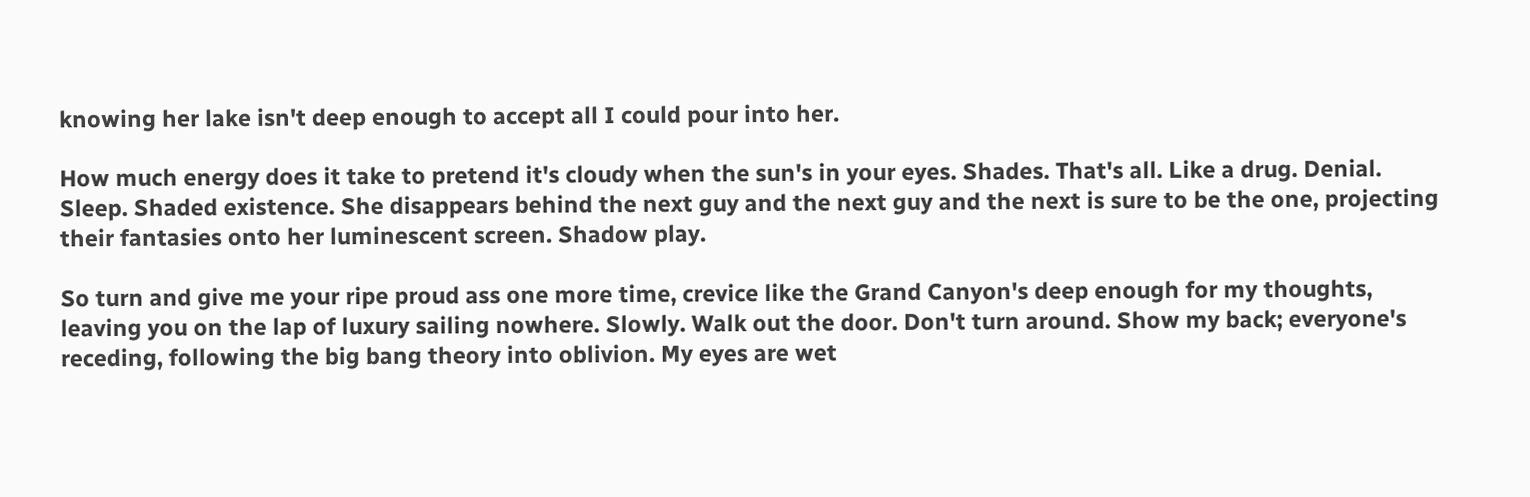knowing her lake isn't deep enough to accept all I could pour into her.

How much energy does it take to pretend it's cloudy when the sun's in your eyes. Shades. That's all. Like a drug. Denial. Sleep. Shaded existence. She disappears behind the next guy and the next guy and the next is sure to be the one, projecting their fantasies onto her luminescent screen. Shadow play.

So turn and give me your ripe proud ass one more time, crevice like the Grand Canyon's deep enough for my thoughts, leaving you on the lap of luxury sailing nowhere. Slowly. Walk out the door. Don't turn around. Show my back; everyone's receding, following the big bang theory into oblivion. My eyes are wet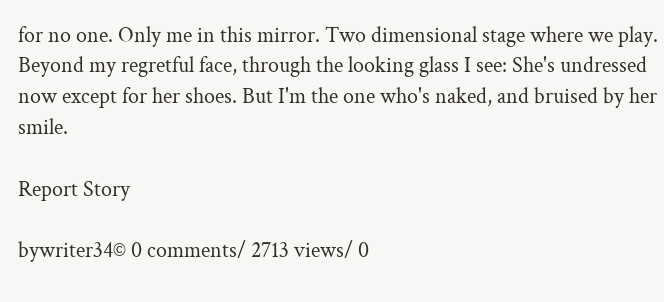for no one. Only me in this mirror. Two dimensional stage where we play. Beyond my regretful face, through the looking glass I see: She's undressed now except for her shoes. But I'm the one who's naked, and bruised by her smile.

Report Story

bywriter34© 0 comments/ 2713 views/ 0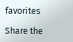favorites

Share the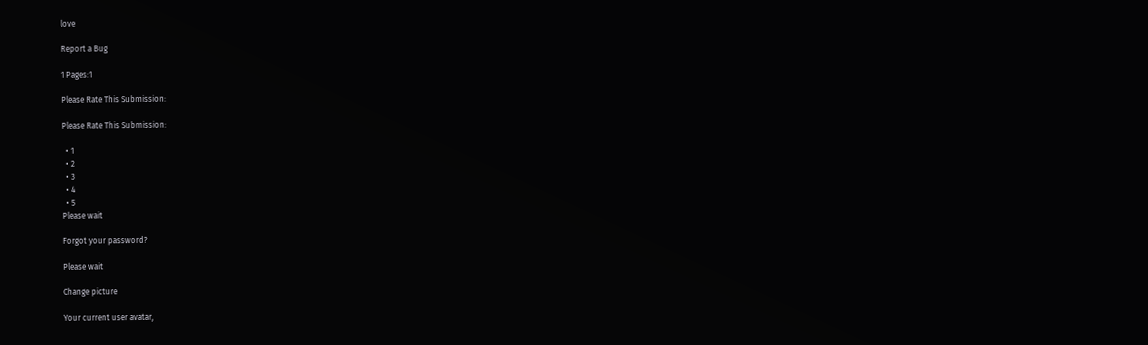love

Report a Bug

1 Pages:1

Please Rate This Submission:

Please Rate This Submission:

  • 1
  • 2
  • 3
  • 4
  • 5
Please wait

Forgot your password?

Please wait

Change picture

Your current user avatar,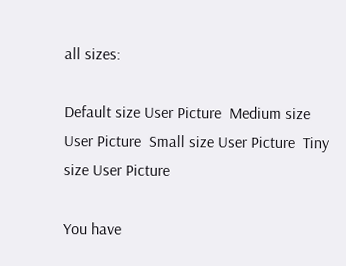all sizes:

Default size User Picture  Medium size User Picture  Small size User Picture  Tiny size User Picture

You have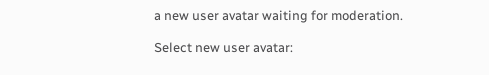a new user avatar waiting for moderation.

Select new user avatar: